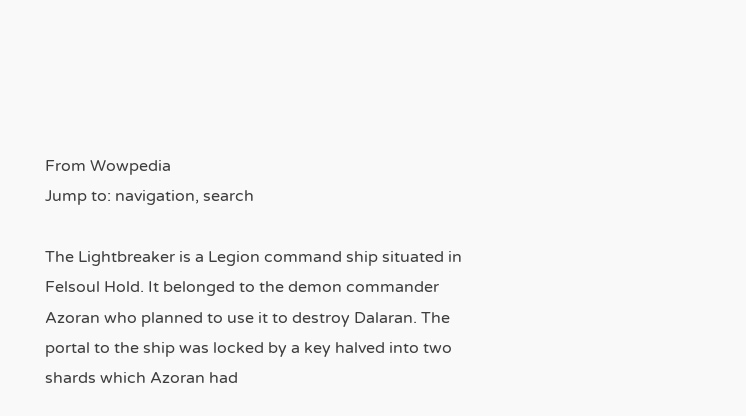From Wowpedia
Jump to: navigation, search

The Lightbreaker is a Legion command ship situated in Felsoul Hold. It belonged to the demon commander Azoran who planned to use it to destroy Dalaran. The portal to the ship was locked by a key halved into two shards which Azoran had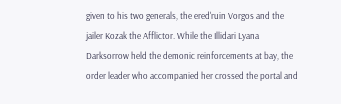given to his two generals, the ered'ruin Vorgos and the jailer Kozak the Afflictor. While the Illidari Lyana Darksorrow held the demonic reinforcements at bay, the order leader who accompanied her crossed the portal and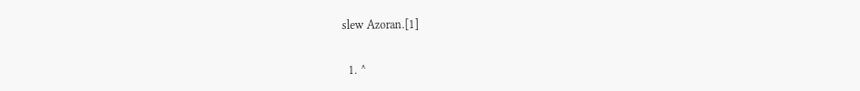slew Azoran.[1]


  1. ^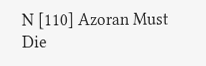N [110] Azoran Must Die